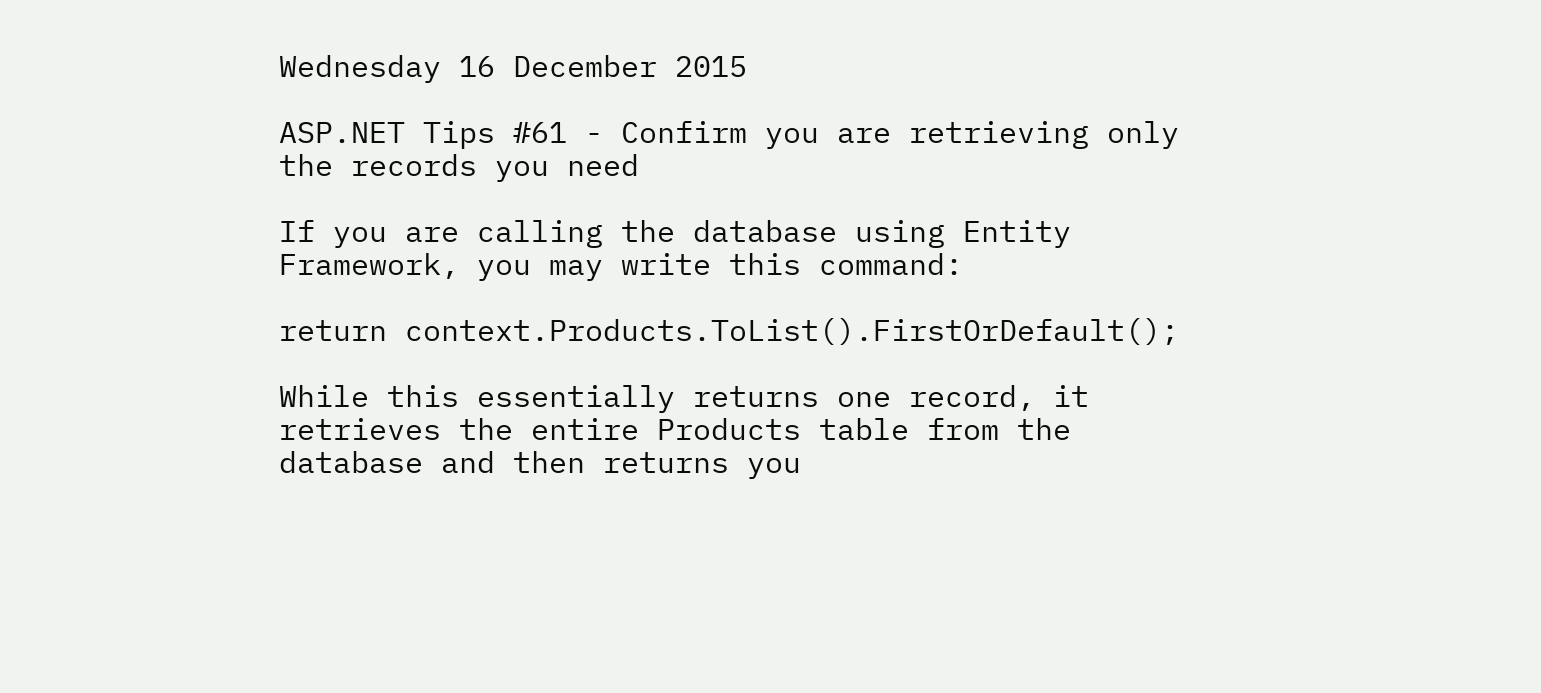Wednesday 16 December 2015

ASP.NET Tips #61 - Confirm you are retrieving only the records you need

If you are calling the database using Entity Framework, you may write this command:

return context.Products.ToList().FirstOrDefault();

While this essentially returns one record, it retrieves the entire Products table from the database and then returns you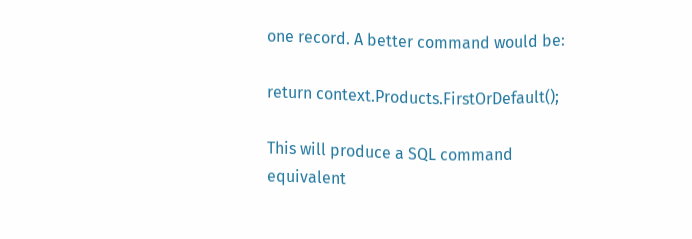one record. A better command would be:

return context.Products.FirstOrDefault();

This will produce a SQL command equivalent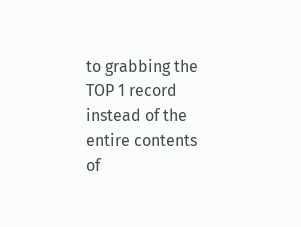to grabbing the TOP 1 record instead of the entire contents of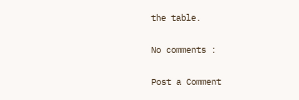the table.

No comments :

Post a Comment